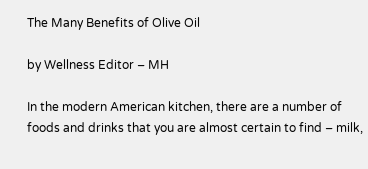The Many Benefits of Olive Oil

by Wellness Editor – MH

In the modern American kitchen, there are a number of foods and drinks that you are almost certain to find – milk,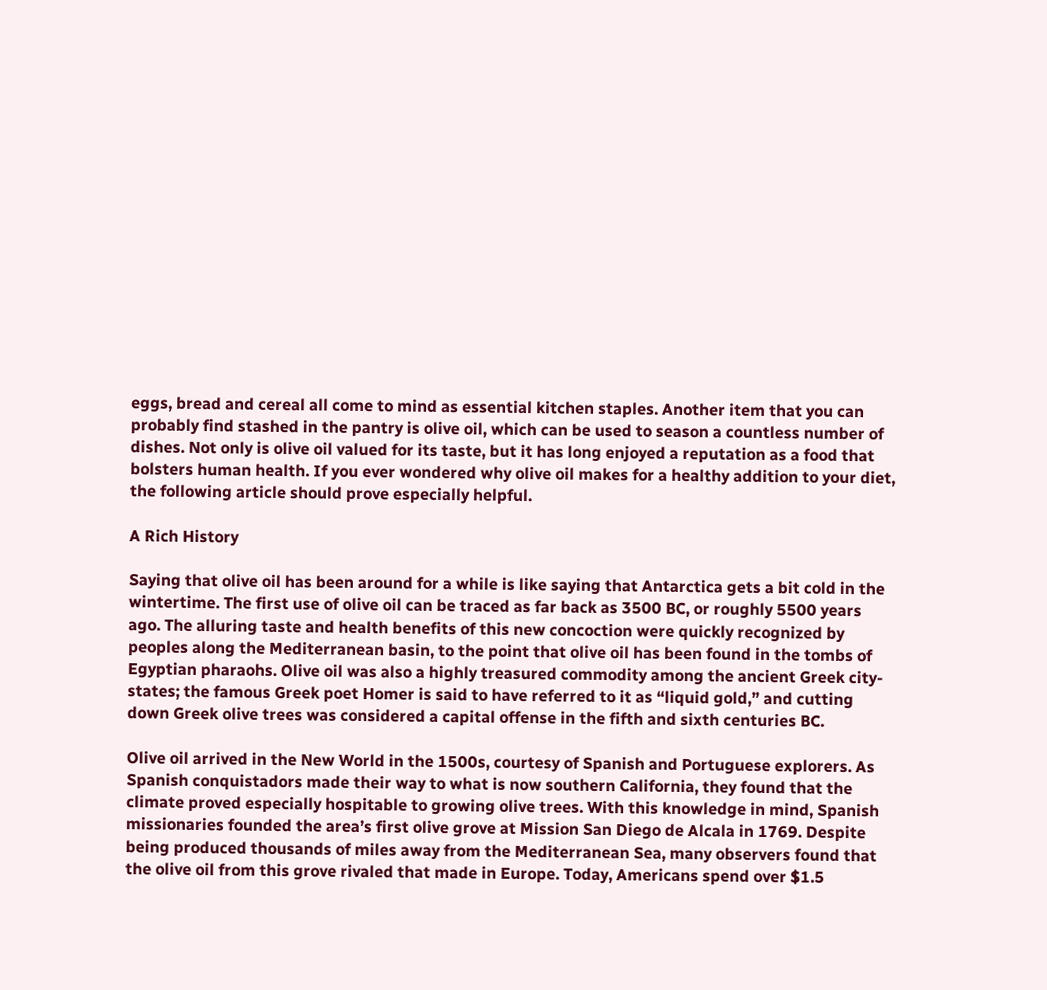eggs, bread and cereal all come to mind as essential kitchen staples. Another item that you can probably find stashed in the pantry is olive oil, which can be used to season a countless number of dishes. Not only is olive oil valued for its taste, but it has long enjoyed a reputation as a food that bolsters human health. If you ever wondered why olive oil makes for a healthy addition to your diet, the following article should prove especially helpful.

A Rich History

Saying that olive oil has been around for a while is like saying that Antarctica gets a bit cold in the wintertime. The first use of olive oil can be traced as far back as 3500 BC, or roughly 5500 years ago. The alluring taste and health benefits of this new concoction were quickly recognized by peoples along the Mediterranean basin, to the point that olive oil has been found in the tombs of Egyptian pharaohs. Olive oil was also a highly treasured commodity among the ancient Greek city-states; the famous Greek poet Homer is said to have referred to it as “liquid gold,” and cutting down Greek olive trees was considered a capital offense in the fifth and sixth centuries BC.

Olive oil arrived in the New World in the 1500s, courtesy of Spanish and Portuguese explorers. As Spanish conquistadors made their way to what is now southern California, they found that the climate proved especially hospitable to growing olive trees. With this knowledge in mind, Spanish missionaries founded the area’s first olive grove at Mission San Diego de Alcala in 1769. Despite being produced thousands of miles away from the Mediterranean Sea, many observers found that the olive oil from this grove rivaled that made in Europe. Today, Americans spend over $1.5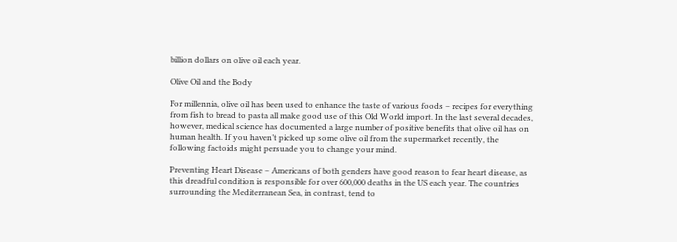billion dollars on olive oil each year.

Olive Oil and the Body

For millennia, olive oil has been used to enhance the taste of various foods – recipes for everything from fish to bread to pasta all make good use of this Old World import. In the last several decades, however, medical science has documented a large number of positive benefits that olive oil has on human health. If you haven’t picked up some olive oil from the supermarket recently, the following factoids might persuade you to change your mind.

Preventing Heart Disease – Americans of both genders have good reason to fear heart disease, as this dreadful condition is responsible for over 600,000 deaths in the US each year. The countries surrounding the Mediterranean Sea, in contrast, tend to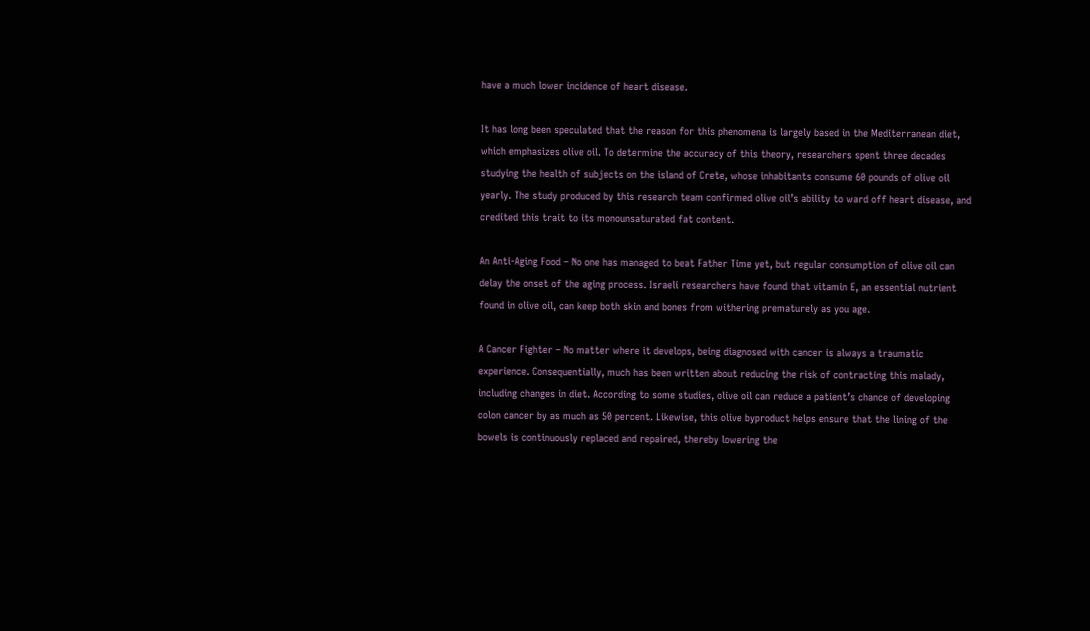have a much lower incidence of heart disease.

It has long been speculated that the reason for this phenomena is largely based in the Mediterranean diet, which emphasizes olive oil. To determine the accuracy of this theory, researchers spent three decades studying the health of subjects on the island of Crete, whose inhabitants consume 60 pounds of olive oil yearly. The study produced by this research team confirmed olive oil’s ability to ward off heart disease, and credited this trait to its monounsaturated fat content.

An Anti-Aging Food – No one has managed to beat Father Time yet, but regular consumption of olive oil can delay the onset of the aging process. Israeli researchers have found that vitamin E, an essential nutrient found in olive oil, can keep both skin and bones from withering prematurely as you age.

A Cancer Fighter – No matter where it develops, being diagnosed with cancer is always a traumatic experience. Consequentially, much has been written about reducing the risk of contracting this malady, including changes in diet. According to some studies, olive oil can reduce a patient’s chance of developing colon cancer by as much as 50 percent. Likewise, this olive byproduct helps ensure that the lining of the bowels is continuously replaced and repaired, thereby lowering the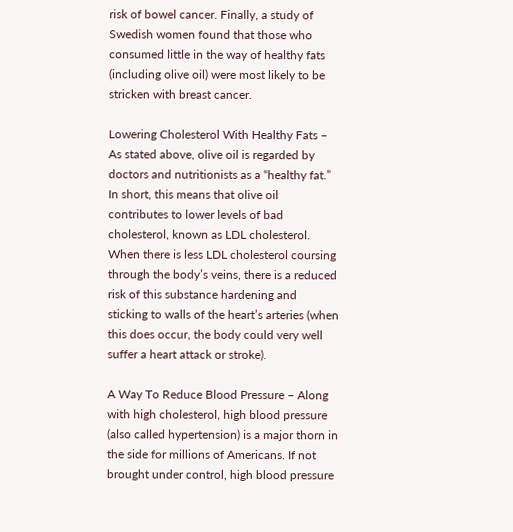risk of bowel cancer. Finally, a study of Swedish women found that those who consumed little in the way of healthy fats (including olive oil) were most likely to be stricken with breast cancer.

Lowering Cholesterol With Healthy Fats – As stated above, olive oil is regarded by doctors and nutritionists as a “healthy fat.” In short, this means that olive oil contributes to lower levels of bad cholesterol, known as LDL cholesterol. When there is less LDL cholesterol coursing through the body’s veins, there is a reduced risk of this substance hardening and sticking to walls of the heart’s arteries (when this does occur, the body could very well suffer a heart attack or stroke).

A Way To Reduce Blood Pressure – Along with high cholesterol, high blood pressure (also called hypertension) is a major thorn in the side for millions of Americans. If not brought under control, high blood pressure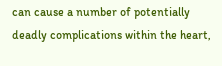can cause a number of potentially deadly complications within the heart,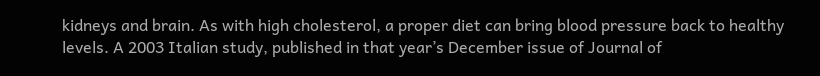kidneys and brain. As with high cholesterol, a proper diet can bring blood pressure back to healthy levels. A 2003 Italian study, published in that year’s December issue of Journal of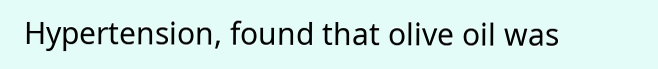Hypertension, found that olive oil was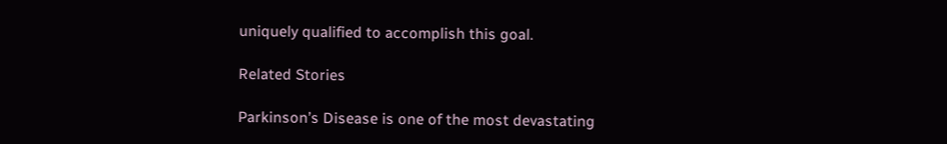uniquely qualified to accomplish this goal.

Related Stories

Parkinson’s Disease is one of the most devastating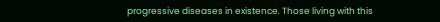progressive diseases in existence. Those living with this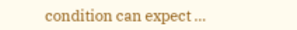condition can expect …